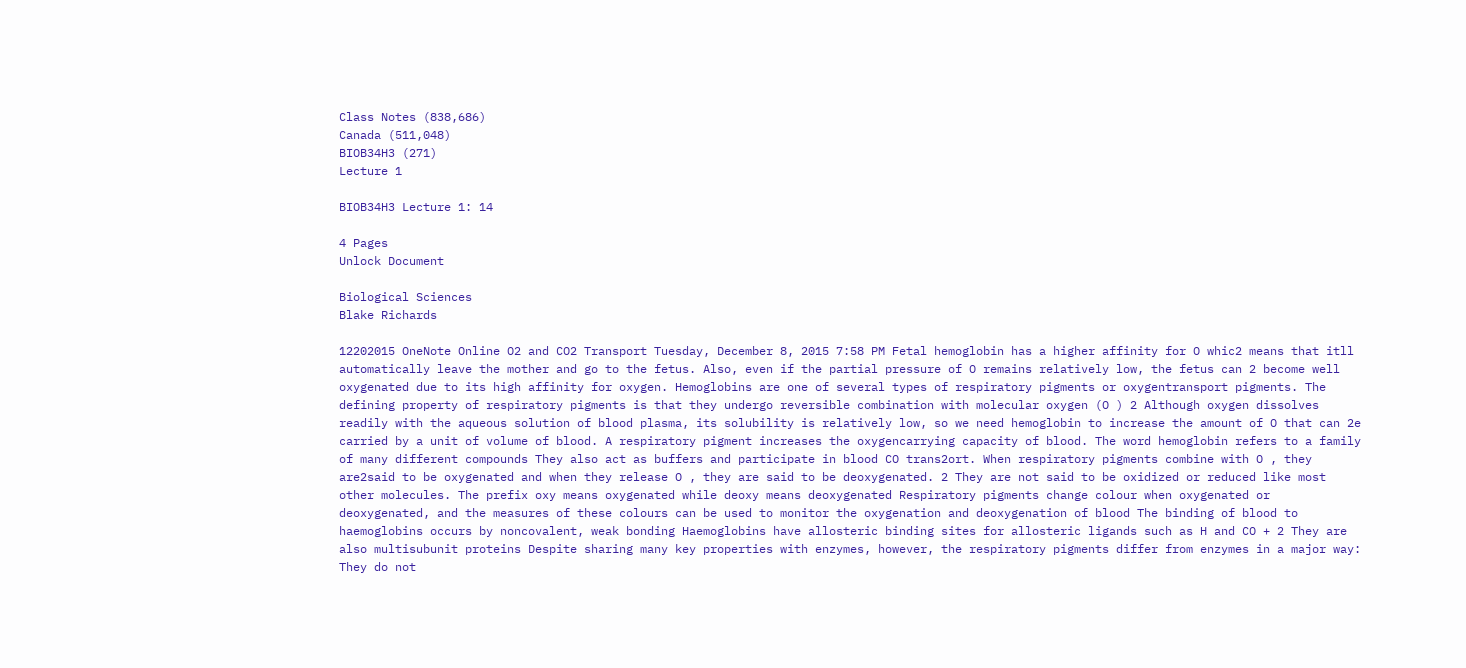Class Notes (838,686)
Canada (511,048)
BIOB34H3 (271)
Lecture 1

BIOB34H3 Lecture 1: 14

4 Pages
Unlock Document

Biological Sciences
Blake Richards

12202015 OneNote Online O2 and CO2 Transport Tuesday, December 8, 2015 7:58 PM Fetal hemoglobin has a higher affinity for O whic2 means that itll automatically leave the mother and go to the fetus. Also, even if the partial pressure of O remains relatively low, the fetus can 2 become well oxygenated due to its high affinity for oxygen. Hemoglobins are one of several types of respiratory pigments or oxygentransport pigments. The defining property of respiratory pigments is that they undergo reversible combination with molecular oxygen (O ) 2 Although oxygen dissolves readily with the aqueous solution of blood plasma, its solubility is relatively low, so we need hemoglobin to increase the amount of O that can 2e carried by a unit of volume of blood. A respiratory pigment increases the oxygencarrying capacity of blood. The word hemoglobin refers to a family of many different compounds They also act as buffers and participate in blood CO trans2ort. When respiratory pigments combine with O , they are2said to be oxygenated and when they release O , they are said to be deoxygenated. 2 They are not said to be oxidized or reduced like most other molecules. The prefix oxy means oxygenated while deoxy means deoxygenated Respiratory pigments change colour when oxygenated or deoxygenated, and the measures of these colours can be used to monitor the oxygenation and deoxygenation of blood The binding of blood to haemoglobins occurs by noncovalent, weak bonding Haemoglobins have allosteric binding sites for allosteric ligands such as H and CO + 2 They are also multisubunit proteins Despite sharing many key properties with enzymes, however, the respiratory pigments differ from enzymes in a major way: They do not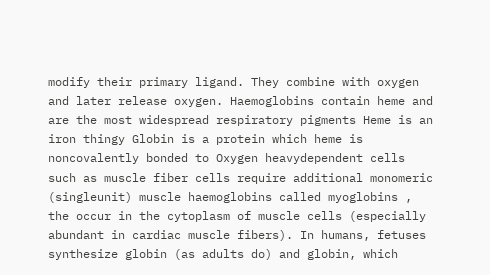modify their primary ligand. They combine with oxygen and later release oxygen. Haemoglobins contain heme and are the most widespread respiratory pigments Heme is an iron thingy Globin is a protein which heme is noncovalently bonded to Oxygen heavydependent cells such as muscle fiber cells require additional monomeric (singleunit) muscle haemoglobins called myoglobins , the occur in the cytoplasm of muscle cells (especially abundant in cardiac muscle fibers). In humans, fetuses synthesize globin (as adults do) and globin, which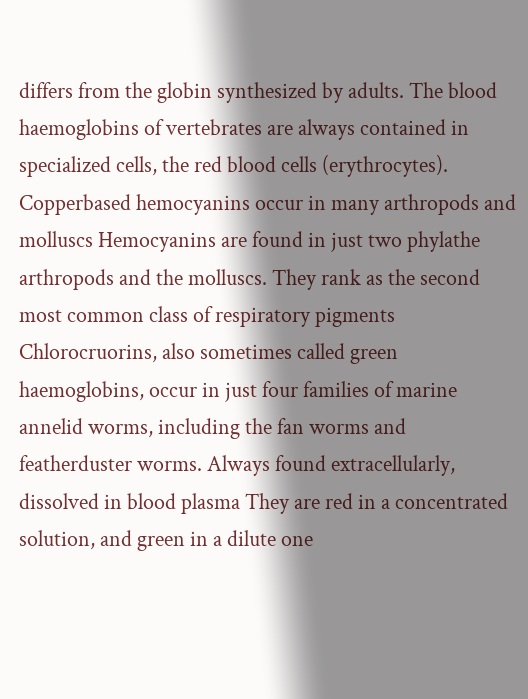differs from the globin synthesized by adults. The blood haemoglobins of vertebrates are always contained in specialized cells, the red blood cells (erythrocytes). Copperbased hemocyanins occur in many arthropods and molluscs Hemocyanins are found in just two phylathe arthropods and the molluscs. They rank as the second most common class of respiratory pigments Chlorocruorins, also sometimes called green haemoglobins, occur in just four families of marine annelid worms, including the fan worms and featherduster worms. Always found extracellularly, dissolved in blood plasma They are red in a concentrated solution, and green in a dilute one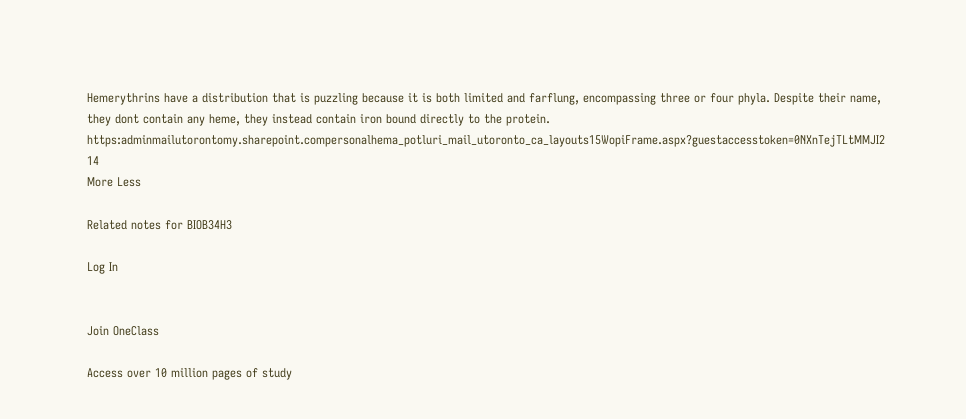Hemerythrins have a distribution that is puzzling because it is both limited and farflung, encompassing three or four phyla. Despite their name, they dont contain any heme, they instead contain iron bound directly to the protein. https:adminmailutorontomy.sharepoint.compersonalhema_potluri_mail_utoronto_ca_layouts15WopiFrame.aspx?guestaccesstoken=0NXnTejTLtMMJI2 14
More Less

Related notes for BIOB34H3

Log In


Join OneClass

Access over 10 million pages of study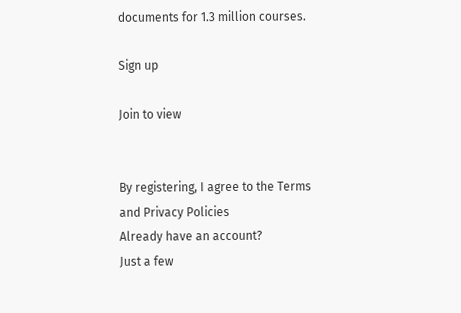documents for 1.3 million courses.

Sign up

Join to view


By registering, I agree to the Terms and Privacy Policies
Already have an account?
Just a few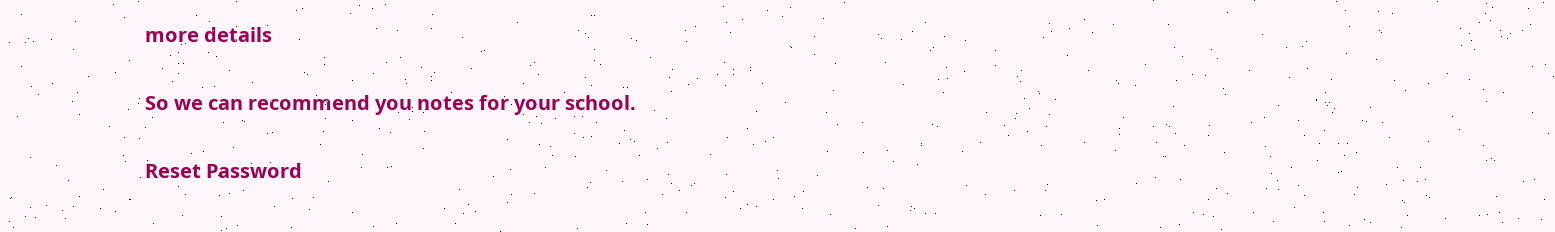more details

So we can recommend you notes for your school.

Reset Password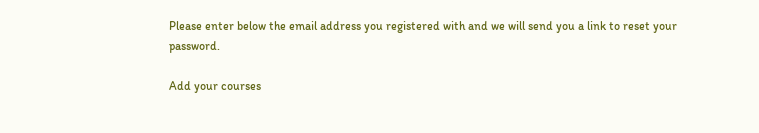Please enter below the email address you registered with and we will send you a link to reset your password.

Add your courses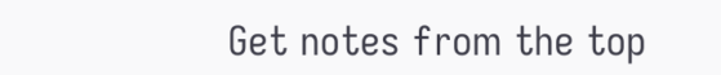Get notes from the top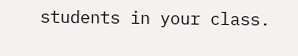students in your class.